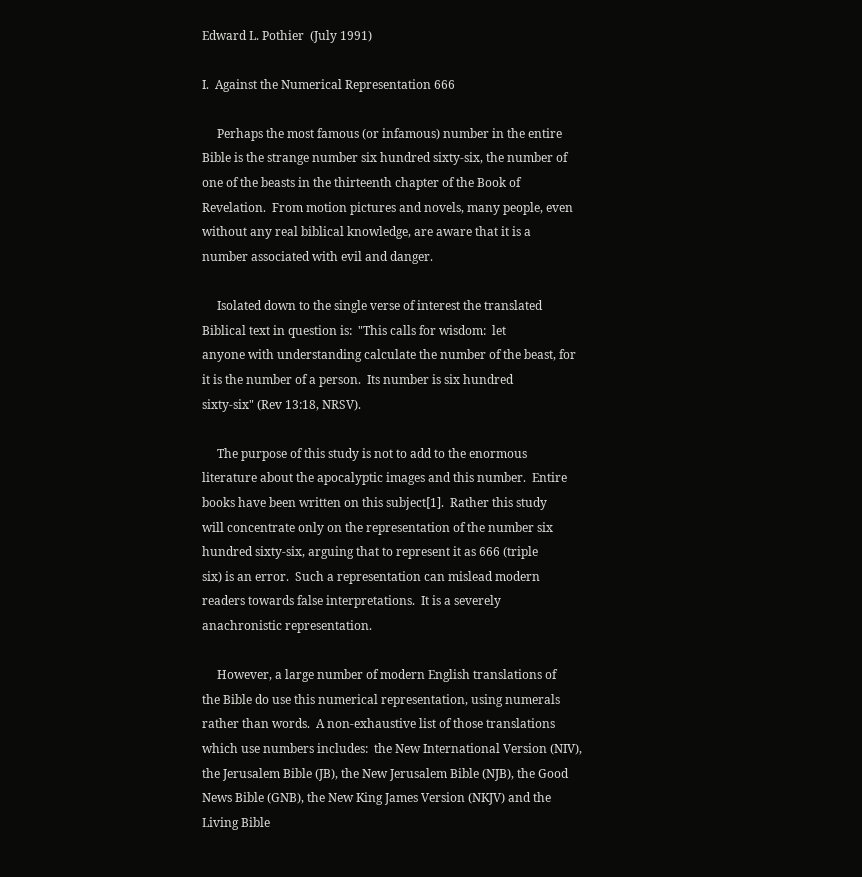Edward L. Pothier  (July 1991)

I.  Against the Numerical Representation 666

     Perhaps the most famous (or infamous) number in the entire
Bible is the strange number six hundred sixty-six, the number of
one of the beasts in the thirteenth chapter of the Book of
Revelation.  From motion pictures and novels, many people, even
without any real biblical knowledge, are aware that it is a
number associated with evil and danger.

     Isolated down to the single verse of interest the translated
Biblical text in question is:  "This calls for wisdom:  let
anyone with understanding calculate the number of the beast, for
it is the number of a person.  Its number is six hundred
sixty-six" (Rev 13:18, NRSV).

     The purpose of this study is not to add to the enormous
literature about the apocalyptic images and this number.  Entire
books have been written on this subject[1].  Rather this study
will concentrate only on the representation of the number six
hundred sixty-six, arguing that to represent it as 666 (triple
six) is an error.  Such a representation can mislead modern
readers towards false interpretations.  It is a severely
anachronistic representation.

     However, a large number of modern English translations of
the Bible do use this numerical representation, using numerals
rather than words.  A non-exhaustive list of those translations
which use numbers includes:  the New International Version (NIV),
the Jerusalem Bible (JB), the New Jerusalem Bible (NJB), the Good
News Bible (GNB), the New King James Version (NKJV) and the
Living Bible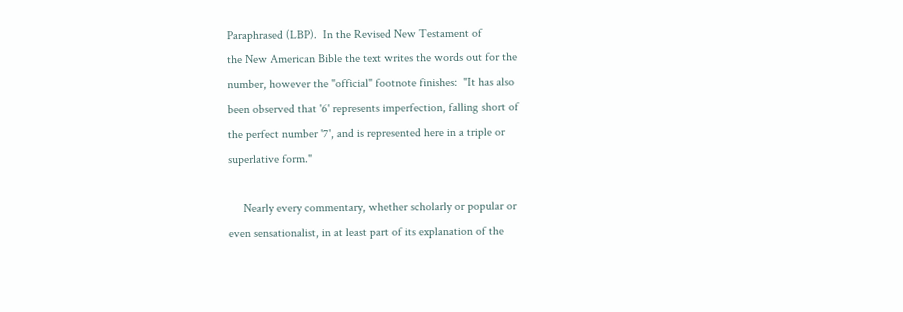Paraphrased (LBP).  In the Revised New Testament of
the New American Bible the text writes the words out for the
number, however the "official" footnote finishes:  "It has also
been observed that '6' represents imperfection, falling short of
the perfect number '7', and is represented here in a triple or
superlative form."

     Nearly every commentary, whether scholarly or popular or
even sensationalist, in at least part of its explanation of the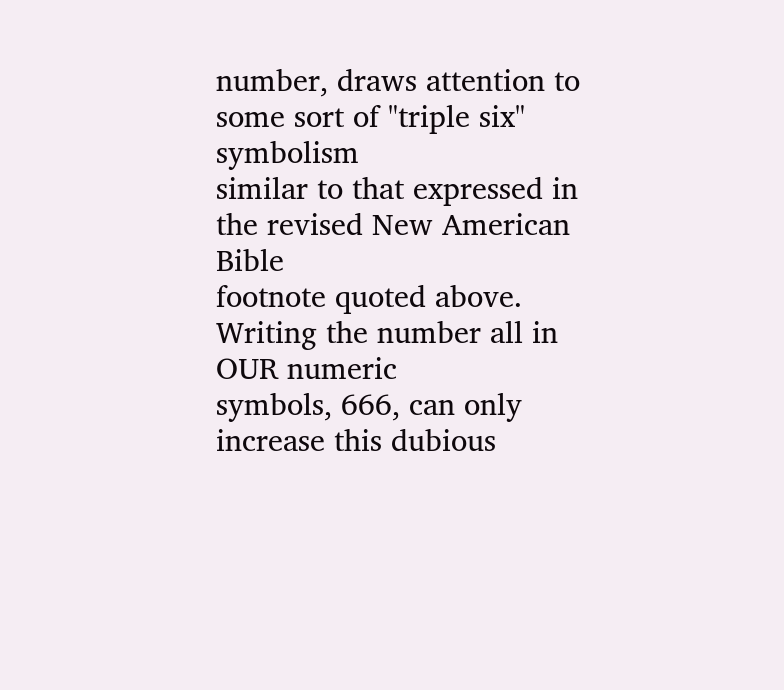number, draws attention to some sort of "triple six" symbolism
similar to that expressed in the revised New American Bible
footnote quoted above.  Writing the number all in OUR numeric
symbols, 666, can only increase this dubious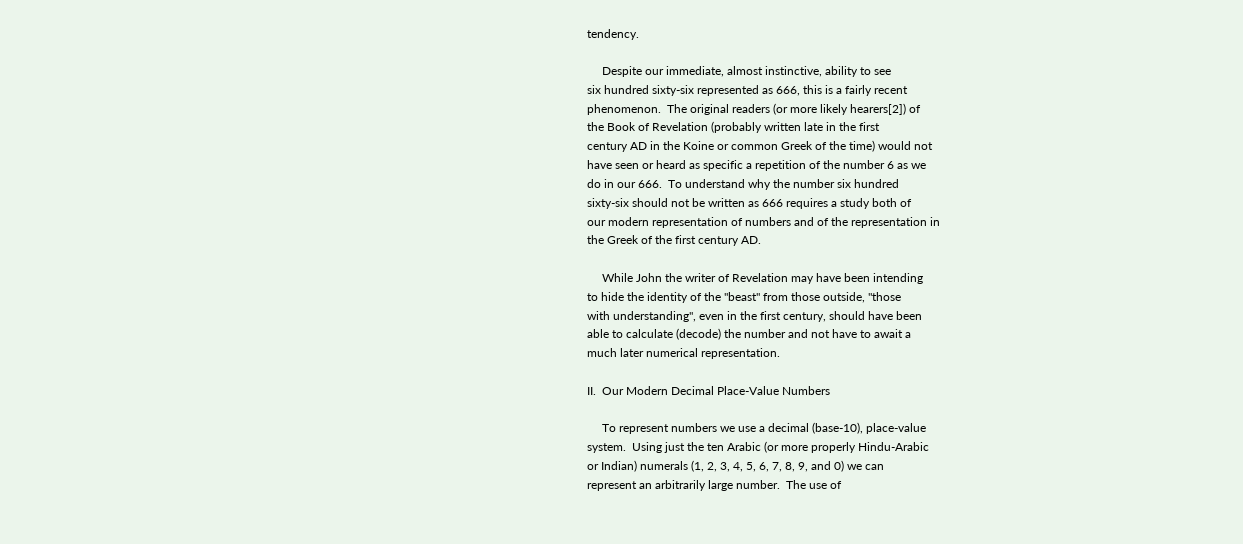tendency.

     Despite our immediate, almost instinctive, ability to see
six hundred sixty-six represented as 666, this is a fairly recent
phenomenon.  The original readers (or more likely hearers[2]) of
the Book of Revelation (probably written late in the first
century AD in the Koine or common Greek of the time) would not
have seen or heard as specific a repetition of the number 6 as we
do in our 666.  To understand why the number six hundred
sixty-six should not be written as 666 requires a study both of
our modern representation of numbers and of the representation in
the Greek of the first century AD.

     While John the writer of Revelation may have been intending
to hide the identity of the "beast" from those outside, "those
with understanding", even in the first century, should have been
able to calculate (decode) the number and not have to await a
much later numerical representation.

II.  Our Modern Decimal Place-Value Numbers

     To represent numbers we use a decimal (base-10), place-value
system.  Using just the ten Arabic (or more properly Hindu-Arabic
or Indian) numerals (1, 2, 3, 4, 5, 6, 7, 8, 9, and 0) we can
represent an arbitrarily large number.  The use of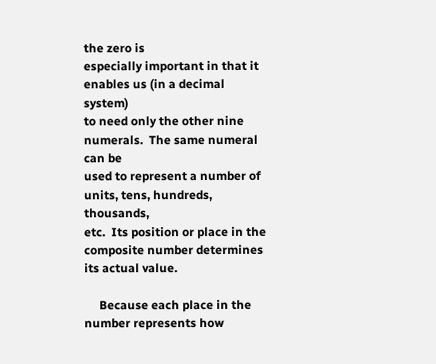the zero is
especially important in that it enables us (in a decimal system)
to need only the other nine numerals.  The same numeral can be
used to represent a number of units, tens, hundreds, thousands,
etc.  Its position or place in the composite number determines
its actual value.

     Because each place in the number represents how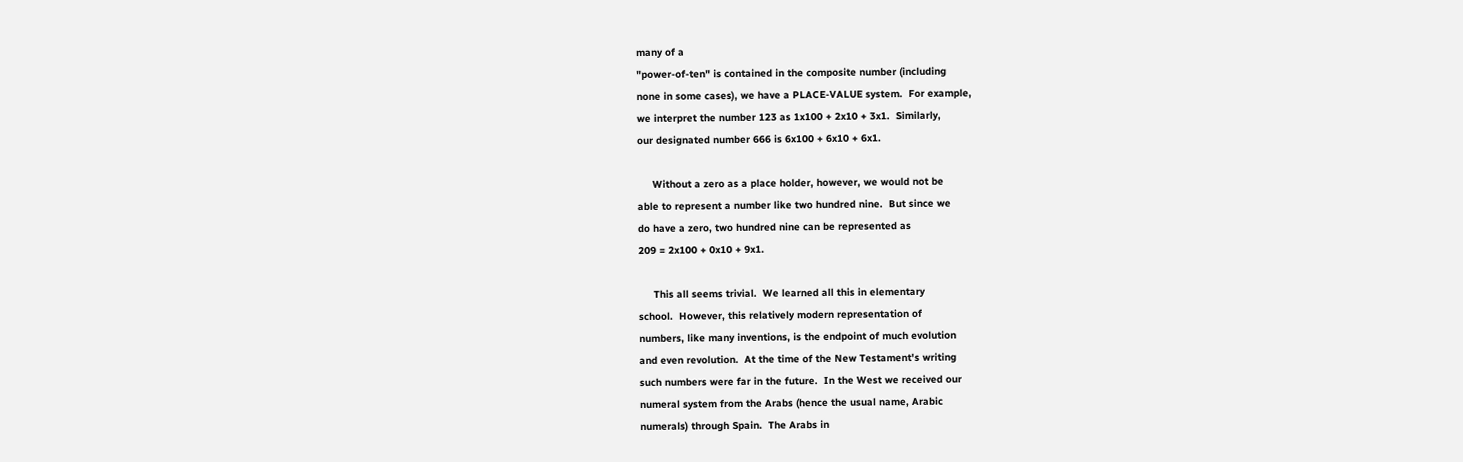many of a
"power-of-ten" is contained in the composite number (including
none in some cases), we have a PLACE-VALUE system.  For example,
we interpret the number 123 as 1x100 + 2x10 + 3x1.  Similarly,
our designated number 666 is 6x100 + 6x10 + 6x1.

     Without a zero as a place holder, however, we would not be
able to represent a number like two hundred nine.  But since we
do have a zero, two hundred nine can be represented as
209 = 2x100 + 0x10 + 9x1.

     This all seems trivial.  We learned all this in elementary
school.  However, this relatively modern representation of
numbers, like many inventions, is the endpoint of much evolution
and even revolution.  At the time of the New Testament's writing
such numbers were far in the future.  In the West we received our
numeral system from the Arabs (hence the usual name, Arabic
numerals) through Spain.  The Arabs in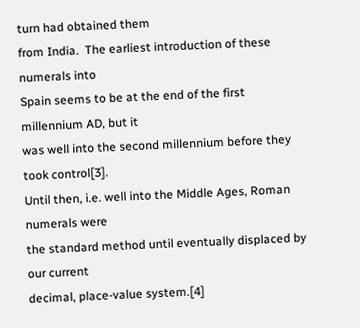turn had obtained them
from India.  The earliest introduction of these numerals into
Spain seems to be at the end of the first millennium AD, but it
was well into the second millennium before they took control[3].
Until then, i.e. well into the Middle Ages, Roman numerals were
the standard method until eventually displaced by our current
decimal, place-value system.[4]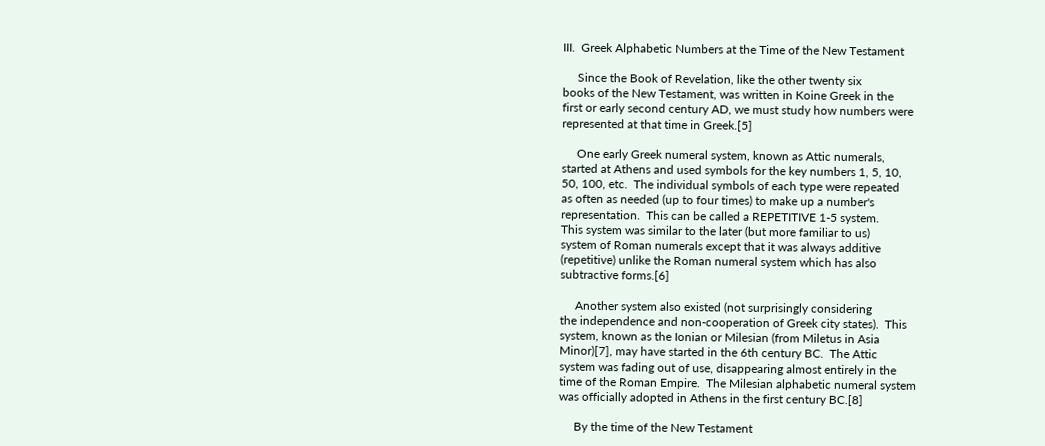III.  Greek Alphabetic Numbers at the Time of the New Testament

     Since the Book of Revelation, like the other twenty six
books of the New Testament, was written in Koine Greek in the
first or early second century AD, we must study how numbers were
represented at that time in Greek.[5]

     One early Greek numeral system, known as Attic numerals,
started at Athens and used symbols for the key numbers 1, 5, 10,
50, 100, etc.  The individual symbols of each type were repeated
as often as needed (up to four times) to make up a number's
representation.  This can be called a REPETITIVE 1-5 system.
This system was similar to the later (but more familiar to us)
system of Roman numerals except that it was always additive
(repetitive) unlike the Roman numeral system which has also
subtractive forms.[6]

     Another system also existed (not surprisingly considering
the independence and non-cooperation of Greek city states).  This
system, known as the Ionian or Milesian (from Miletus in Asia
Minor)[7], may have started in the 6th century BC.  The Attic
system was fading out of use, disappearing almost entirely in the
time of the Roman Empire.  The Milesian alphabetic numeral system
was officially adopted in Athens in the first century BC.[8]

     By the time of the New Testament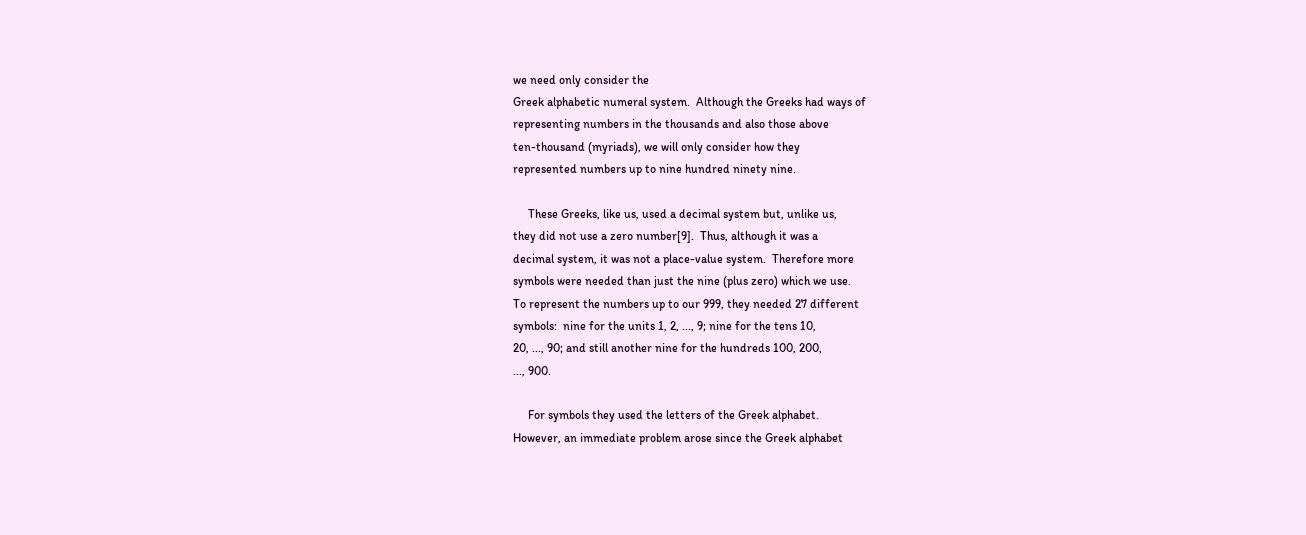we need only consider the
Greek alphabetic numeral system.  Although the Greeks had ways of
representing numbers in the thousands and also those above
ten-thousand (myriads), we will only consider how they
represented numbers up to nine hundred ninety nine.

     These Greeks, like us, used a decimal system but, unlike us,
they did not use a zero number[9].  Thus, although it was a
decimal system, it was not a place-value system.  Therefore more
symbols were needed than just the nine (plus zero) which we use.
To represent the numbers up to our 999, they needed 27 different
symbols:  nine for the units 1, 2, ..., 9; nine for the tens 10,
20, ..., 90; and still another nine for the hundreds 100, 200,
..., 900.

     For symbols they used the letters of the Greek alphabet.
However, an immediate problem arose since the Greek alphabet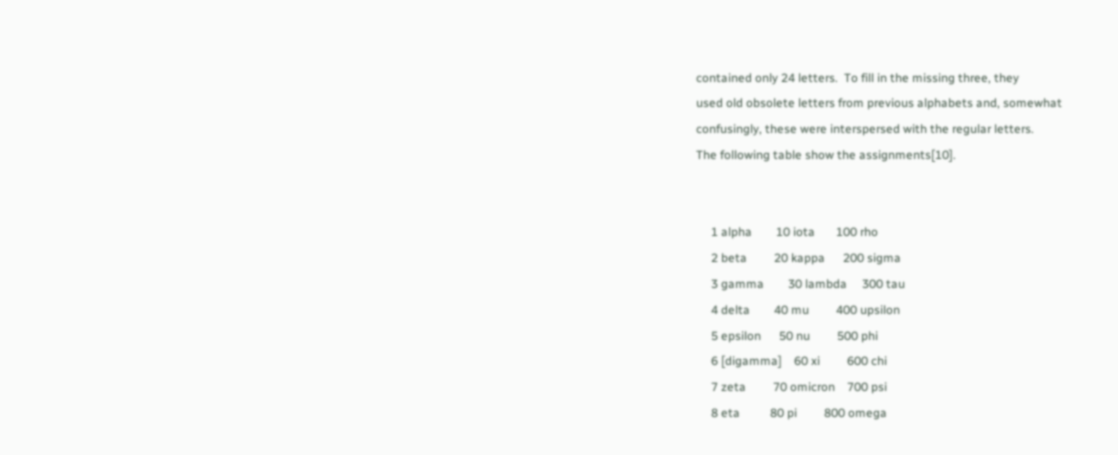contained only 24 letters.  To fill in the missing three, they
used old obsolete letters from previous alphabets and, somewhat
confusingly, these were interspersed with the regular letters.
The following table show the assignments[10].


     1 alpha        10 iota       100 rho
     2 beta         20 kappa      200 sigma
     3 gamma        30 lambda     300 tau
     4 delta        40 mu         400 upsilon
     5 epsilon      50 nu         500 phi
     6 [digamma]    60 xi         600 chi
     7 zeta         70 omicron    700 psi
     8 eta          80 pi         800 omega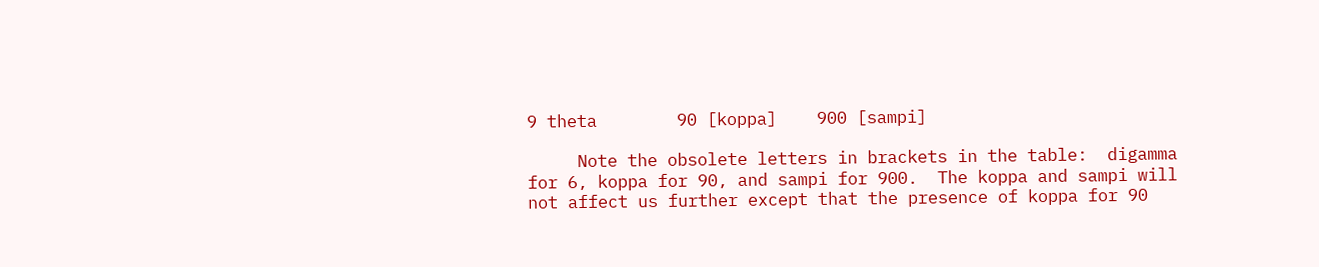9 theta        90 [koppa]    900 [sampi]

     Note the obsolete letters in brackets in the table:  digamma
for 6, koppa for 90, and sampi for 900.  The koppa and sampi will
not affect us further except that the presence of koppa for 90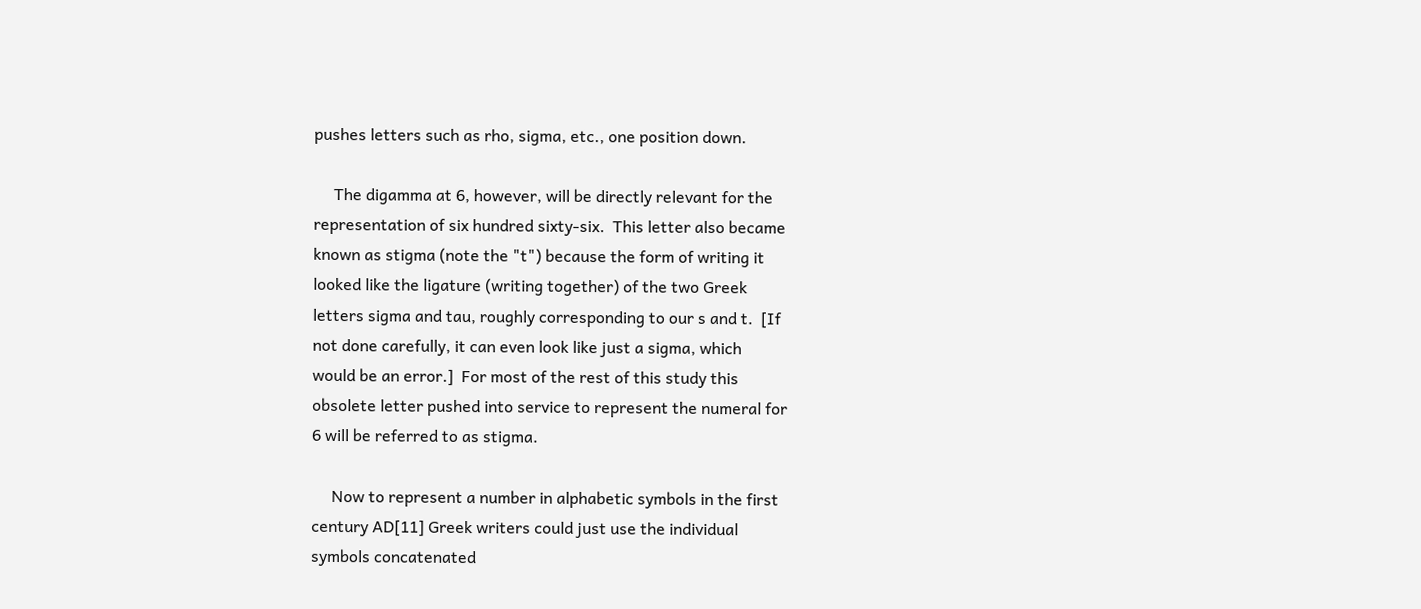pushes letters such as rho, sigma, etc., one position down.

     The digamma at 6, however, will be directly relevant for the
representation of six hundred sixty-six.  This letter also became
known as stigma (note the "t") because the form of writing it
looked like the ligature (writing together) of the two Greek
letters sigma and tau, roughly corresponding to our s and t.  [If
not done carefully, it can even look like just a sigma, which
would be an error.]  For most of the rest of this study this
obsolete letter pushed into service to represent the numeral for
6 will be referred to as stigma.

     Now to represent a number in alphabetic symbols in the first
century AD[11] Greek writers could just use the individual
symbols concatenated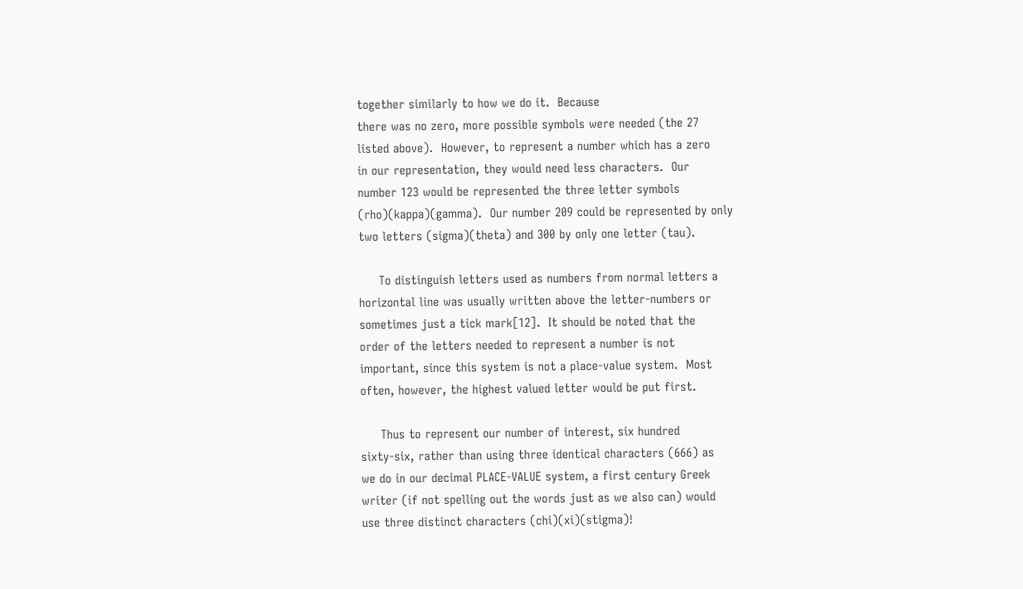together similarly to how we do it.  Because
there was no zero, more possible symbols were needed (the 27
listed above).  However, to represent a number which has a zero
in our representation, they would need less characters.  Our
number 123 would be represented the three letter symbols
(rho)(kappa)(gamma).  Our number 209 could be represented by only
two letters (sigma)(theta) and 300 by only one letter (tau).

     To distinguish letters used as numbers from normal letters a
horizontal line was usually written above the letter-numbers or
sometimes just a tick mark[12].  It should be noted that the
order of the letters needed to represent a number is not
important, since this system is not a place-value system.  Most
often, however, the highest valued letter would be put first.

     Thus to represent our number of interest, six hundred
sixty-six, rather than using three identical characters (666) as
we do in our decimal PLACE-VALUE system, a first century Greek
writer (if not spelling out the words just as we also can) would
use three distinct characters (chi)(xi)(stigma)!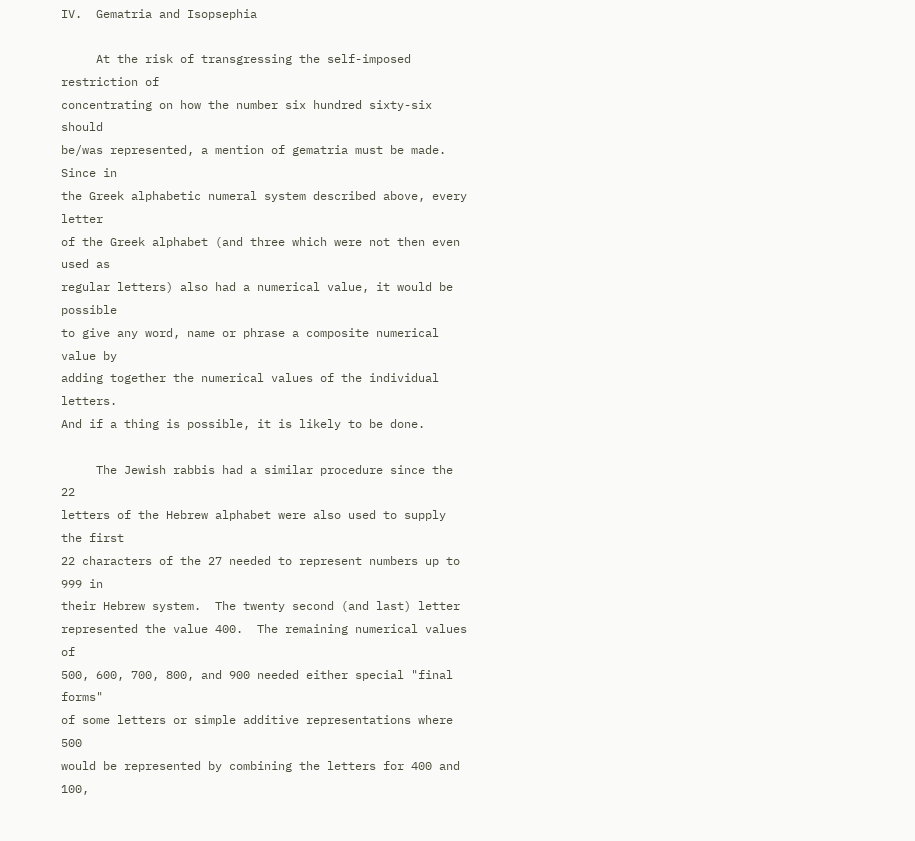IV.  Gematria and Isopsephia

     At the risk of transgressing the self-imposed restriction of
concentrating on how the number six hundred sixty-six should
be/was represented, a mention of gematria must be made.  Since in
the Greek alphabetic numeral system described above, every letter
of the Greek alphabet (and three which were not then even used as
regular letters) also had a numerical value, it would be possible
to give any word, name or phrase a composite numerical value by
adding together the numerical values of the individual letters.
And if a thing is possible, it is likely to be done.

     The Jewish rabbis had a similar procedure since the 22
letters of the Hebrew alphabet were also used to supply the first
22 characters of the 27 needed to represent numbers up to 999 in
their Hebrew system.  The twenty second (and last) letter
represented the value 400.  The remaining numerical values of
500, 600, 700, 800, and 900 needed either special "final forms"
of some letters or simple additive representations where 500
would be represented by combining the letters for 400 and 100,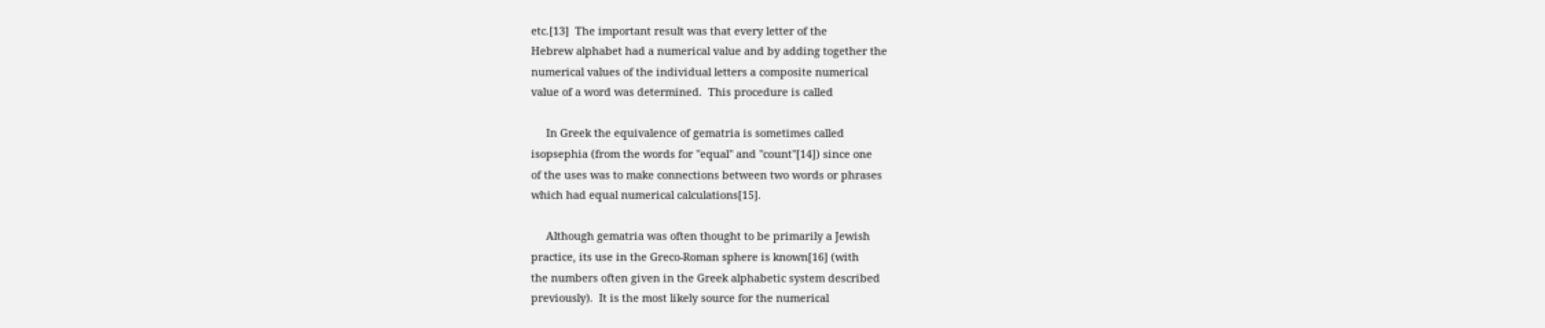etc.[13]  The important result was that every letter of the
Hebrew alphabet had a numerical value and by adding together the
numerical values of the individual letters a composite numerical
value of a word was determined.  This procedure is called

     In Greek the equivalence of gematria is sometimes called
isopsephia (from the words for "equal" and "count"[14]) since one
of the uses was to make connections between two words or phrases
which had equal numerical calculations[15].

     Although gematria was often thought to be primarily a Jewish
practice, its use in the Greco-Roman sphere is known[16] (with
the numbers often given in the Greek alphabetic system described
previously).  It is the most likely source for the numerical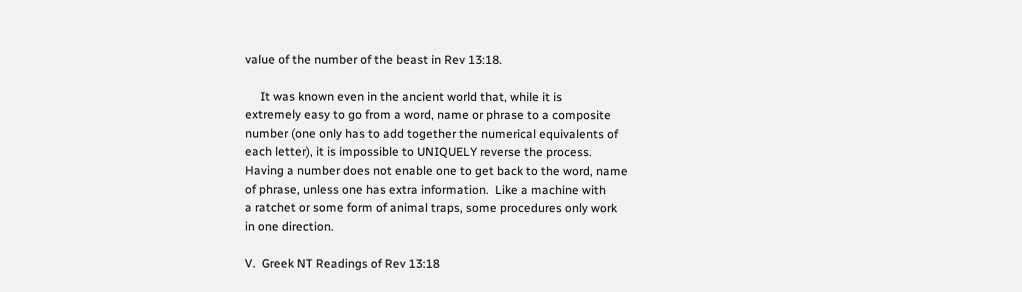value of the number of the beast in Rev 13:18.

     It was known even in the ancient world that, while it is
extremely easy to go from a word, name or phrase to a composite
number (one only has to add together the numerical equivalents of
each letter), it is impossible to UNIQUELY reverse the process.
Having a number does not enable one to get back to the word, name
of phrase, unless one has extra information.  Like a machine with
a ratchet or some form of animal traps, some procedures only work
in one direction.

V.  Greek NT Readings of Rev 13:18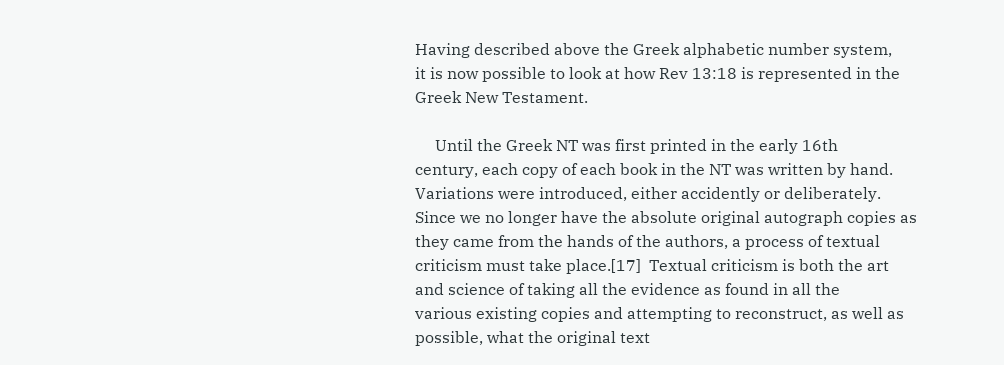Having described above the Greek alphabetic number system,
it is now possible to look at how Rev 13:18 is represented in the
Greek New Testament.

     Until the Greek NT was first printed in the early 16th
century, each copy of each book in the NT was written by hand.
Variations were introduced, either accidently or deliberately.
Since we no longer have the absolute original autograph copies as
they came from the hands of the authors, a process of textual
criticism must take place.[17]  Textual criticism is both the art
and science of taking all the evidence as found in all the
various existing copies and attempting to reconstruct, as well as
possible, what the original text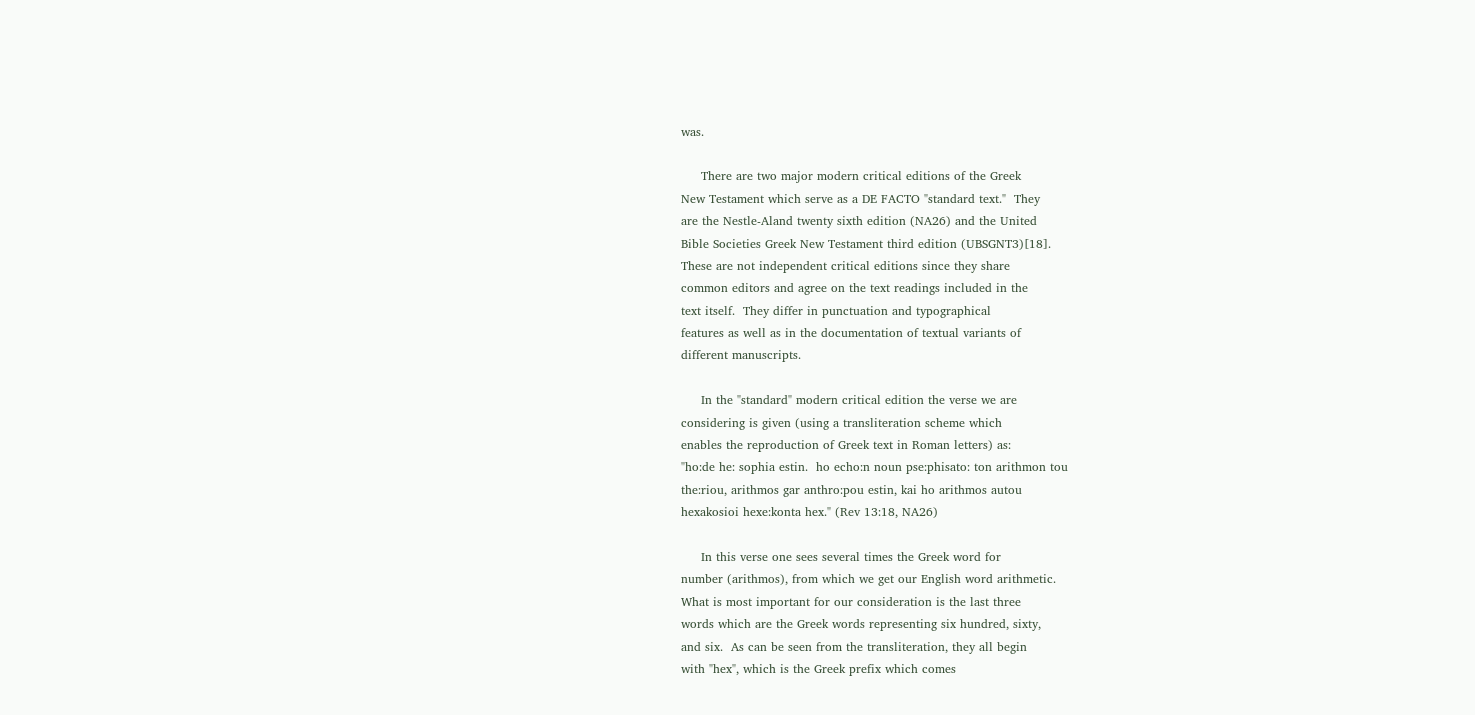was.

     There are two major modern critical editions of the Greek
New Testament which serve as a DE FACTO "standard text."  They
are the Nestle-Aland twenty sixth edition (NA26) and the United
Bible Societies Greek New Testament third edition (UBSGNT3)[18].
These are not independent critical editions since they share
common editors and agree on the text readings included in the
text itself.  They differ in punctuation and typographical
features as well as in the documentation of textual variants of
different manuscripts.

     In the "standard" modern critical edition the verse we are
considering is given (using a transliteration scheme which
enables the reproduction of Greek text in Roman letters) as:
"ho:de he: sophia estin.  ho echo:n noun pse:phisato: ton arithmon tou
the:riou, arithmos gar anthro:pou estin, kai ho arithmos autou
hexakosioi hexe:konta hex." (Rev 13:18, NA26)

     In this verse one sees several times the Greek word for
number (arithmos), from which we get our English word arithmetic.
What is most important for our consideration is the last three
words which are the Greek words representing six hundred, sixty,
and six.  As can be seen from the transliteration, they all begin
with "hex", which is the Greek prefix which comes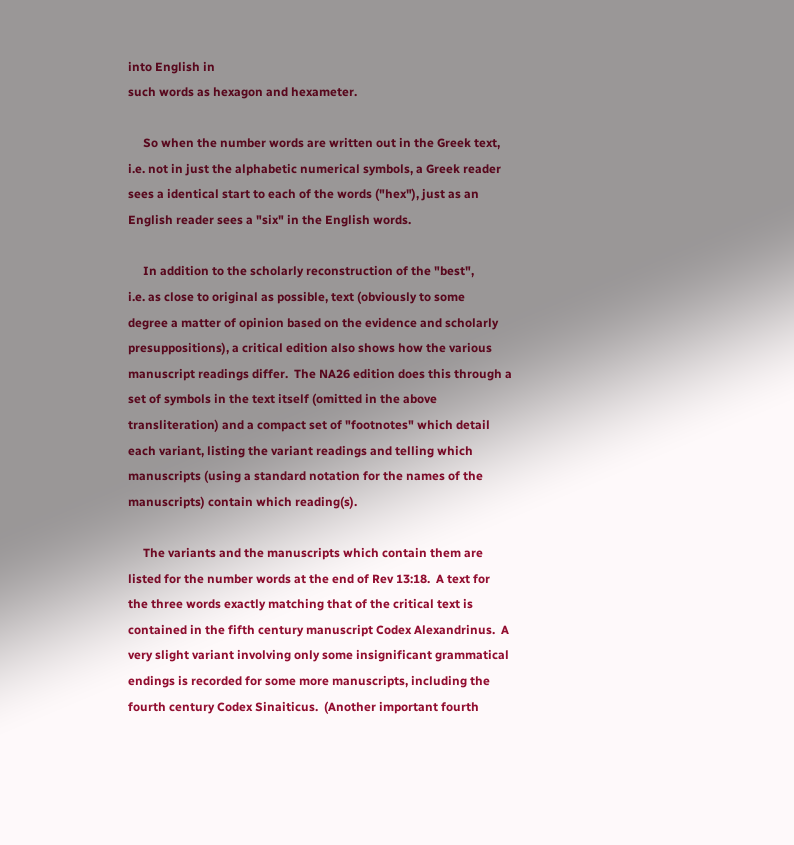into English in
such words as hexagon and hexameter.

     So when the number words are written out in the Greek text,
i.e. not in just the alphabetic numerical symbols, a Greek reader
sees a identical start to each of the words ("hex"), just as an
English reader sees a "six" in the English words.

     In addition to the scholarly reconstruction of the "best",
i.e. as close to original as possible, text (obviously to some
degree a matter of opinion based on the evidence and scholarly
presuppositions), a critical edition also shows how the various
manuscript readings differ.  The NA26 edition does this through a
set of symbols in the text itself (omitted in the above
transliteration) and a compact set of "footnotes" which detail
each variant, listing the variant readings and telling which
manuscripts (using a standard notation for the names of the
manuscripts) contain which reading(s).

     The variants and the manuscripts which contain them are
listed for the number words at the end of Rev 13:18.  A text for
the three words exactly matching that of the critical text is
contained in the fifth century manuscript Codex Alexandrinus.  A
very slight variant involving only some insignificant grammatical
endings is recorded for some more manuscripts, including the
fourth century Codex Sinaiticus.  (Another important fourth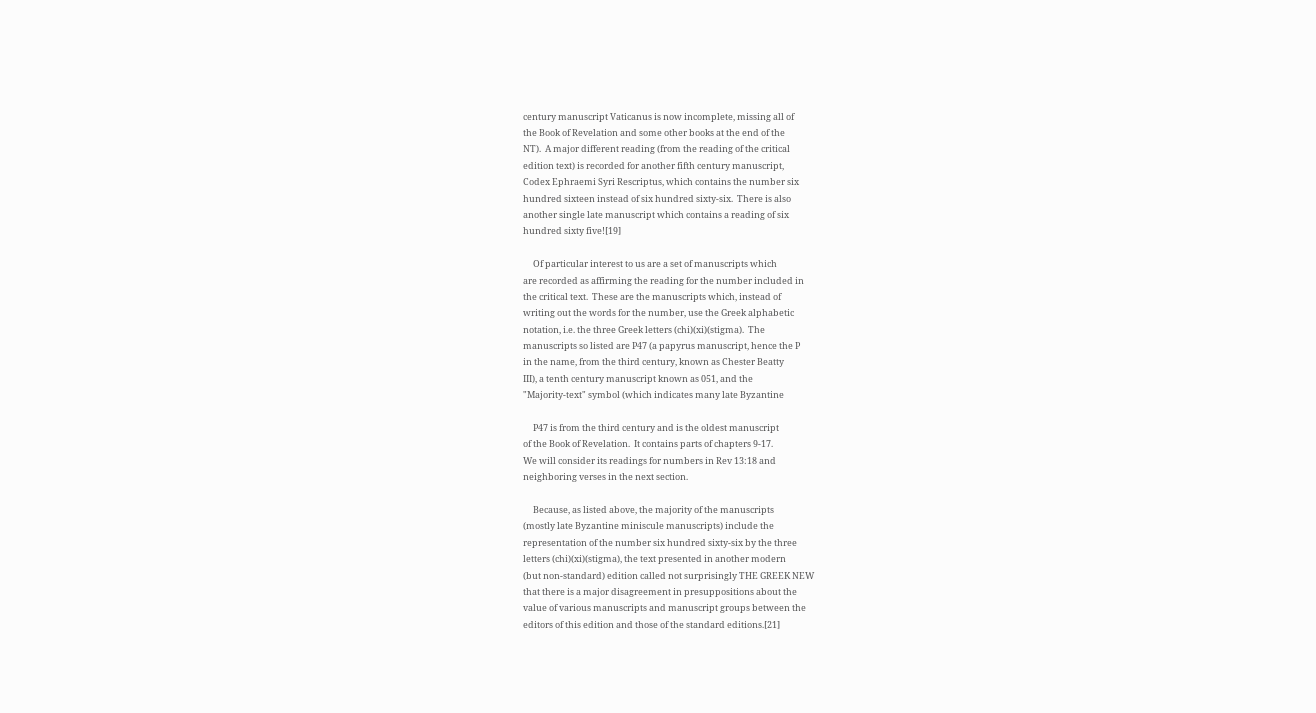century manuscript Vaticanus is now incomplete, missing all of
the Book of Revelation and some other books at the end of the
NT).  A major different reading (from the reading of the critical
edition text) is recorded for another fifth century manuscript,
Codex Ephraemi Syri Rescriptus, which contains the number six
hundred sixteen instead of six hundred sixty-six.  There is also
another single late manuscript which contains a reading of six
hundred sixty five![19]

     Of particular interest to us are a set of manuscripts which
are recorded as affirming the reading for the number included in
the critical text.  These are the manuscripts which, instead of
writing out the words for the number, use the Greek alphabetic
notation, i.e. the three Greek letters (chi)(xi)(stigma).  The
manuscripts so listed are P47 (a papyrus manuscript, hence the P
in the name, from the third century, known as Chester Beatty
III), a tenth century manuscript known as 051, and the
"Majority-text" symbol (which indicates many late Byzantine

     P47 is from the third century and is the oldest manuscript
of the Book of Revelation.  It contains parts of chapters 9-17.
We will consider its readings for numbers in Rev 13:18 and
neighboring verses in the next section.

     Because, as listed above, the majority of the manuscripts
(mostly late Byzantine miniscule manuscripts) include the
representation of the number six hundred sixty-six by the three
letters (chi)(xi)(stigma), the text presented in another modern
(but non-standard) edition called not surprisingly THE GREEK NEW
that there is a major disagreement in presuppositions about the
value of various manuscripts and manuscript groups between the
editors of this edition and those of the standard editions.[21]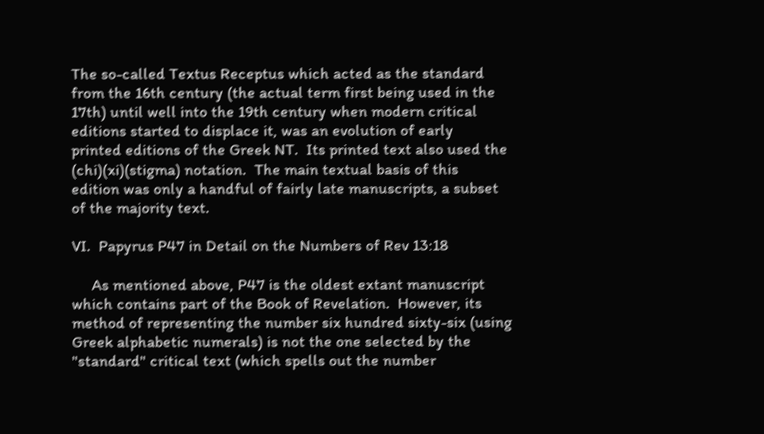The so-called Textus Receptus which acted as the standard
from the 16th century (the actual term first being used in the
17th) until well into the 19th century when modern critical
editions started to displace it, was an evolution of early
printed editions of the Greek NT.  Its printed text also used the
(chi)(xi)(stigma) notation.  The main textual basis of this
edition was only a handful of fairly late manuscripts, a subset
of the majority text.

VI.  Papyrus P47 in Detail on the Numbers of Rev 13:18

     As mentioned above, P47 is the oldest extant manuscript
which contains part of the Book of Revelation.  However, its
method of representing the number six hundred sixty-six (using
Greek alphabetic numerals) is not the one selected by the
"standard" critical text (which spells out the number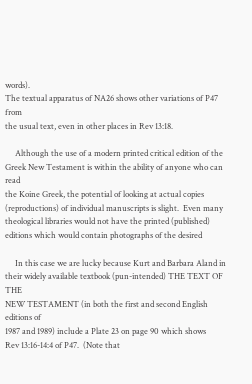words).
The textual apparatus of NA26 shows other variations of P47 from
the usual text, even in other places in Rev 13:18.

     Although the use of a modern printed critical edition of the
Greek New Testament is within the ability of anyone who can read
the Koine Greek, the potential of looking at actual copies
(reproductions) of individual manuscripts is slight.  Even many
theological libraries would not have the printed (published)
editions which would contain photographs of the desired

     In this case we are lucky because Kurt and Barbara Aland in
their widely available textbook (pun-intended) THE TEXT OF THE
NEW TESTAMENT (in both the first and second English editions of
1987 and 1989) include a Plate 23 on page 90 which shows
Rev 13:16-14:4 of P47.  (Note that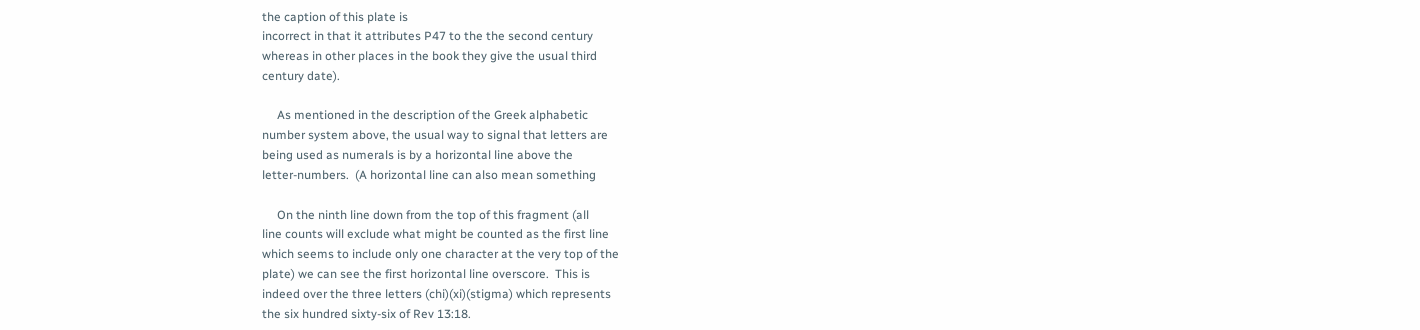the caption of this plate is
incorrect in that it attributes P47 to the the second century
whereas in other places in the book they give the usual third
century date).

     As mentioned in the description of the Greek alphabetic
number system above, the usual way to signal that letters are
being used as numerals is by a horizontal line above the
letter-numbers.  (A horizontal line can also mean something

     On the ninth line down from the top of this fragment (all
line counts will exclude what might be counted as the first line
which seems to include only one character at the very top of the
plate) we can see the first horizontal line overscore.  This is
indeed over the three letters (chi)(xi)(stigma) which represents
the six hundred sixty-six of Rev 13:18.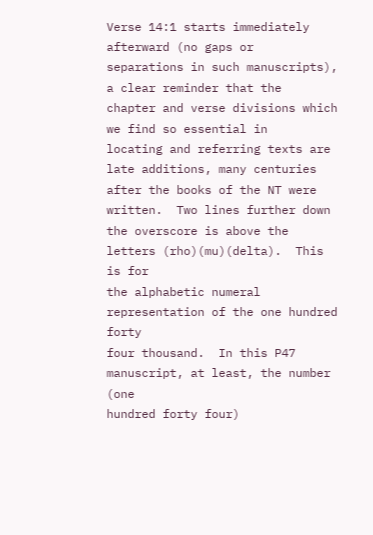Verse 14:1 starts immediately afterward (no gaps or
separations in such manuscripts), a clear reminder that the
chapter and verse divisions which we find so essential in
locating and referring texts are late additions, many centuries
after the books of the NT were written.  Two lines further down
the overscore is above the letters (rho)(mu)(delta).  This is for
the alphabetic numeral representation of the one hundred forty
four thousand.  In this P47 manuscript, at least, the number (one
hundred forty four)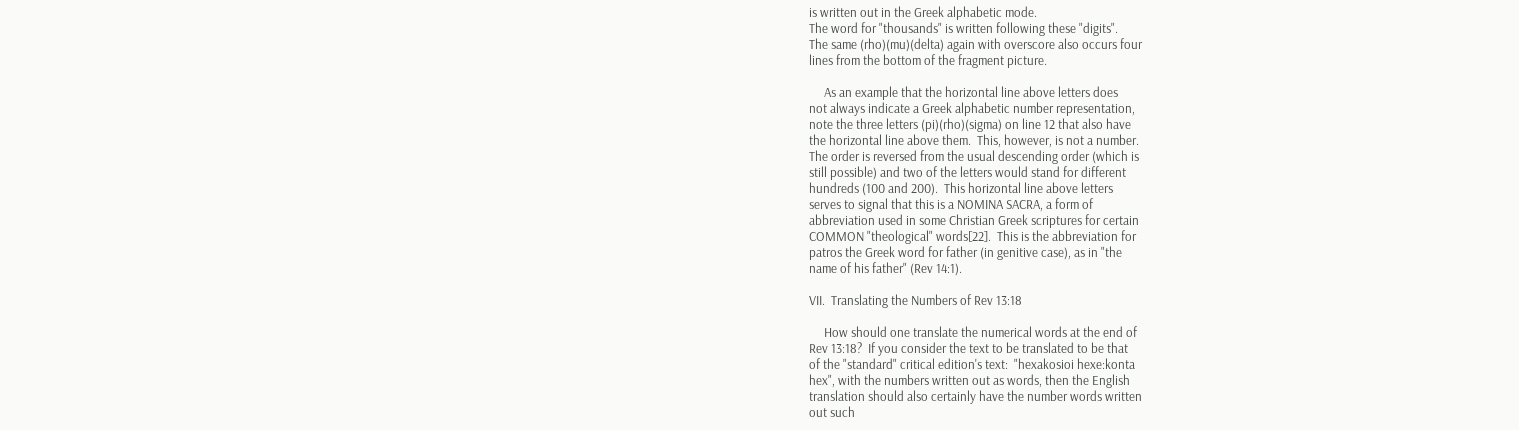is written out in the Greek alphabetic mode.
The word for "thousands" is written following these "digits".
The same (rho)(mu)(delta) again with overscore also occurs four
lines from the bottom of the fragment picture.

     As an example that the horizontal line above letters does
not always indicate a Greek alphabetic number representation,
note the three letters (pi)(rho)(sigma) on line 12 that also have
the horizontal line above them.  This, however, is not a number.
The order is reversed from the usual descending order (which is
still possible) and two of the letters would stand for different
hundreds (100 and 200).  This horizontal line above letters
serves to signal that this is a NOMINA SACRA, a form of
abbreviation used in some Christian Greek scriptures for certain
COMMON "theological" words[22].  This is the abbreviation for
patros the Greek word for father (in genitive case), as in "the
name of his father" (Rev 14:1).

VII.  Translating the Numbers of Rev 13:18

     How should one translate the numerical words at the end of
Rev 13:18?  If you consider the text to be translated to be that
of the "standard" critical edition's text:  "hexakosioi hexe:konta
hex", with the numbers written out as words, then the English
translation should also certainly have the number words written
out such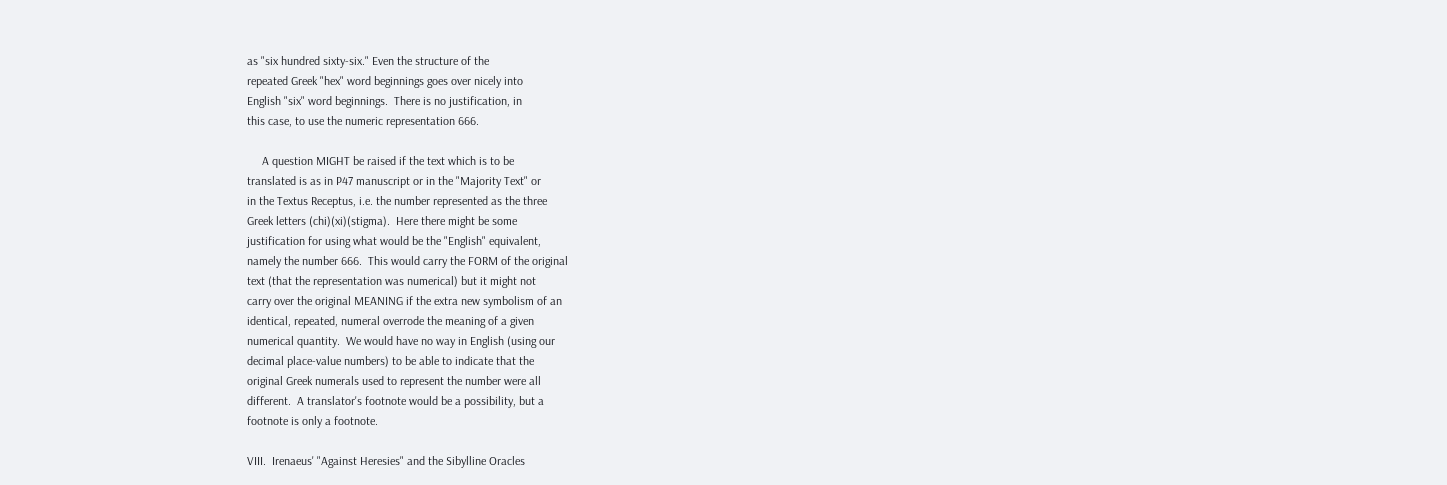as "six hundred sixty-six." Even the structure of the
repeated Greek "hex" word beginnings goes over nicely into
English "six" word beginnings.  There is no justification, in
this case, to use the numeric representation 666.

     A question MIGHT be raised if the text which is to be
translated is as in P47 manuscript or in the "Majority Text" or
in the Textus Receptus, i.e. the number represented as the three
Greek letters (chi)(xi)(stigma).  Here there might be some
justification for using what would be the "English" equivalent,
namely the number 666.  This would carry the FORM of the original
text (that the representation was numerical) but it might not
carry over the original MEANING if the extra new symbolism of an
identical, repeated, numeral overrode the meaning of a given
numerical quantity.  We would have no way in English (using our
decimal place-value numbers) to be able to indicate that the
original Greek numerals used to represent the number were all
different.  A translator's footnote would be a possibility, but a
footnote is only a footnote.

VIII.  Irenaeus' "Against Heresies" and the Sibylline Oracles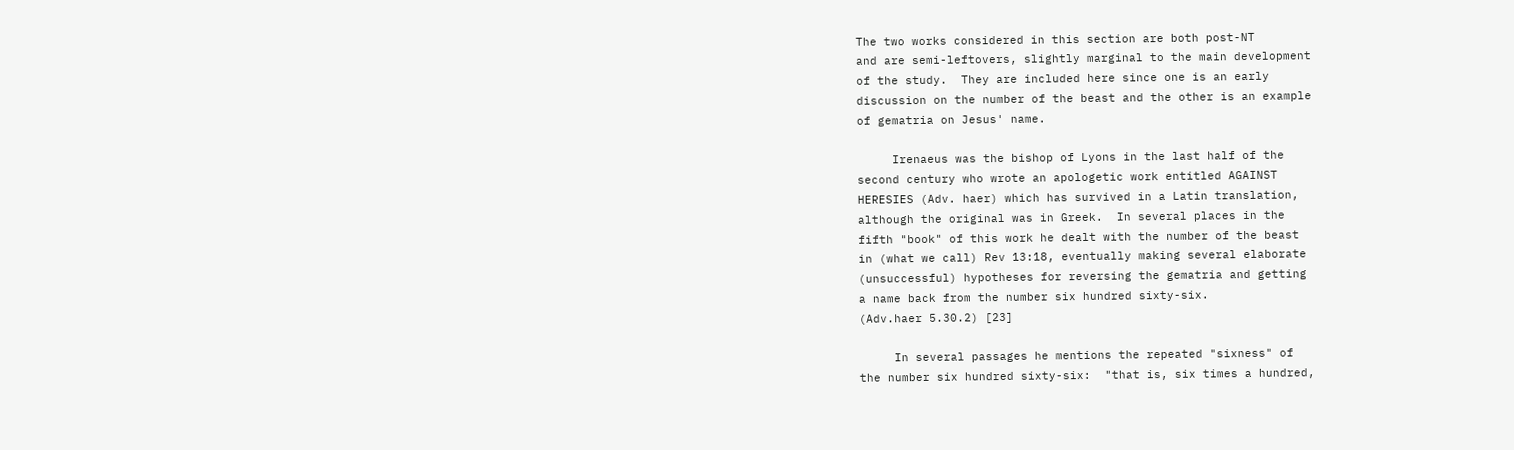The two works considered in this section are both post-NT
and are semi-leftovers, slightly marginal to the main development
of the study.  They are included here since one is an early
discussion on the number of the beast and the other is an example
of gematria on Jesus' name.

     Irenaeus was the bishop of Lyons in the last half of the
second century who wrote an apologetic work entitled AGAINST
HERESIES (Adv. haer) which has survived in a Latin translation,
although the original was in Greek.  In several places in the
fifth "book" of this work he dealt with the number of the beast
in (what we call) Rev 13:18, eventually making several elaborate
(unsuccessful) hypotheses for reversing the gematria and getting
a name back from the number six hundred sixty-six.
(Adv.haer 5.30.2) [23]

     In several passages he mentions the repeated "sixness" of
the number six hundred sixty-six:  "that is, six times a hundred,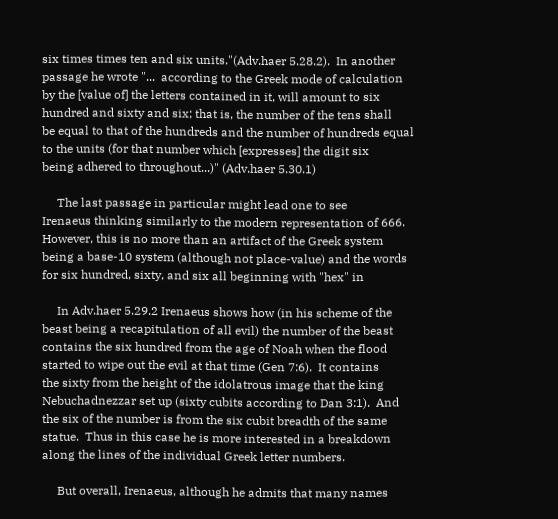six times times ten and six units."(Adv.haer 5.28.2).  In another
passage he wrote "...  according to the Greek mode of calculation
by the [value of] the letters contained in it, will amount to six
hundred and sixty and six; that is, the number of the tens shall
be equal to that of the hundreds and the number of hundreds equal
to the units (for that number which [expresses] the digit six
being adhered to throughout...)" (Adv.haer 5.30.1)

     The last passage in particular might lead one to see
Irenaeus thinking similarly to the modern representation of 666.
However, this is no more than an artifact of the Greek system
being a base-10 system (although not place-value) and the words
for six hundred, sixty, and six all beginning with "hex" in

     In Adv.haer 5.29.2 Irenaeus shows how (in his scheme of the
beast being a recapitulation of all evil) the number of the beast
contains the six hundred from the age of Noah when the flood
started to wipe out the evil at that time (Gen 7:6).  It contains
the sixty from the height of the idolatrous image that the king
Nebuchadnezzar set up (sixty cubits according to Dan 3:1).  And
the six of the number is from the six cubit breadth of the same
statue.  Thus in this case he is more interested in a breakdown
along the lines of the individual Greek letter numbers.

     But overall, Irenaeus, although he admits that many names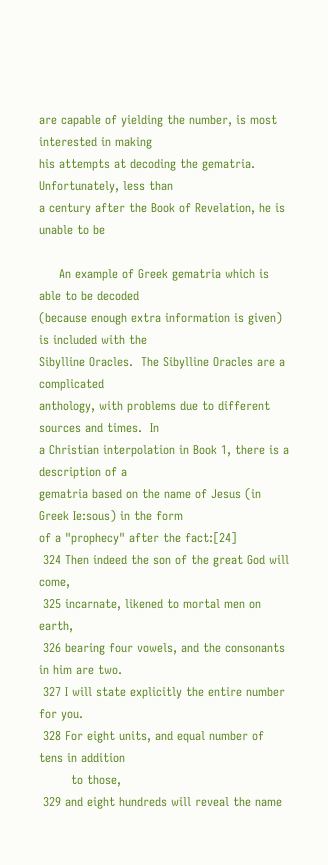are capable of yielding the number, is most interested in making
his attempts at decoding the gematria.  Unfortunately, less than
a century after the Book of Revelation, he is unable to be

     An example of Greek gematria which is able to be decoded
(because enough extra information is given) is included with the
Sibylline Oracles.  The Sibylline Oracles are a complicated
anthology, with problems due to different sources and times.  In
a Christian interpolation in Book 1, there is a description of a
gematria based on the name of Jesus (in Greek Ie:sous) in the form
of a "prophecy" after the fact:[24]
 324 Then indeed the son of the great God will come,
 325 incarnate, likened to mortal men on earth,
 326 bearing four vowels, and the consonants in him are two.
 327 I will state explicitly the entire number for you.
 328 For eight units, and equal number of tens in addition
        to those,
 329 and eight hundreds will reveal the name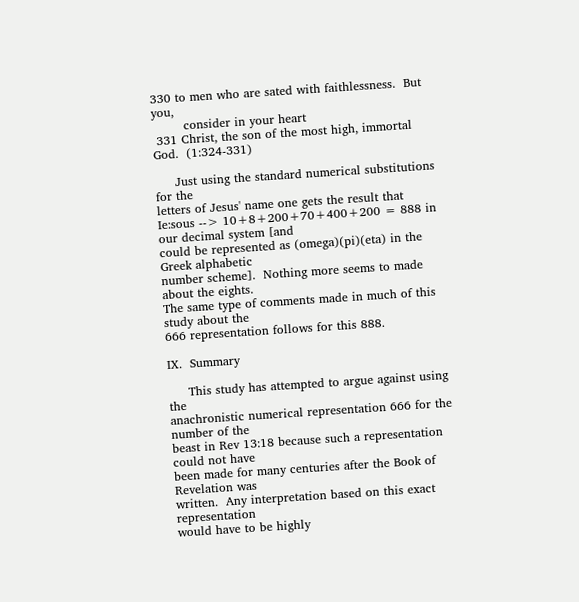330 to men who are sated with faithlessness.  But you,
        consider in your heart
 331 Christ, the son of the most high, immortal God.  (1:324-331)

     Just using the standard numerical substitutions for the
letters of Jesus' name one gets the result that
Ie:sous --> 10+8+200+70+400+200 = 888 in our decimal system [and
could be represented as (omega)(pi)(eta) in the Greek alphabetic
number scheme].  Nothing more seems to made about the eights.
The same type of comments made in much of this study about the
666 representation follows for this 888.

IX.  Summary

     This study has attempted to argue against using the
anachronistic numerical representation 666 for the number of the
beast in Rev 13:18 because such a representation could not have
been made for many centuries after the Book of Revelation was
written.  Any interpretation based on this exact representation
would have to be highly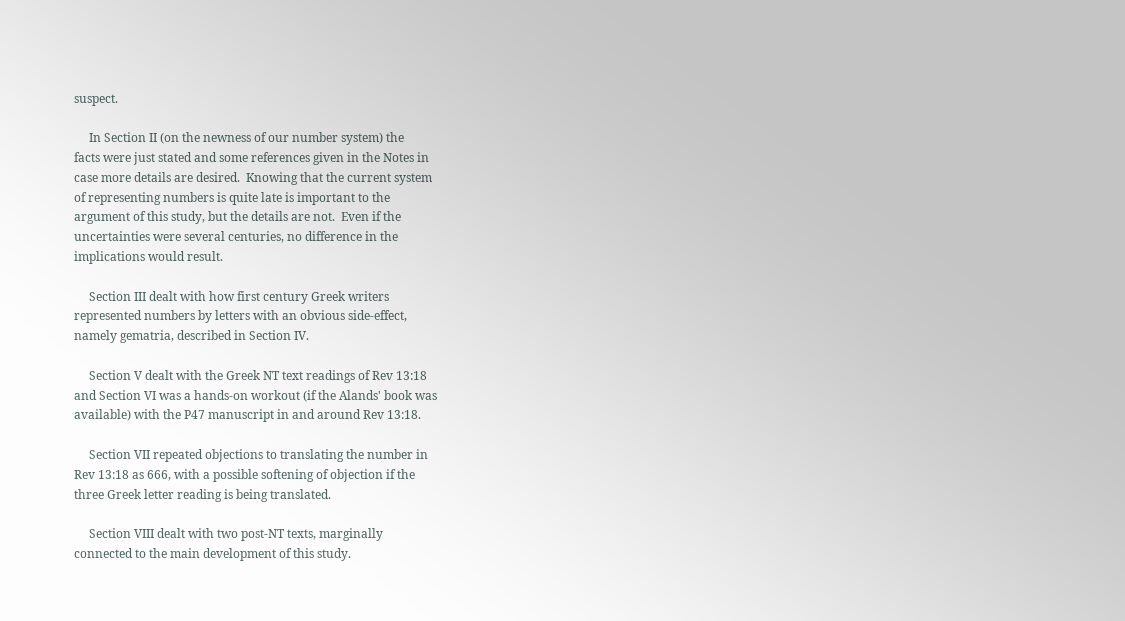suspect.

     In Section II (on the newness of our number system) the
facts were just stated and some references given in the Notes in
case more details are desired.  Knowing that the current system
of representing numbers is quite late is important to the
argument of this study, but the details are not.  Even if the
uncertainties were several centuries, no difference in the
implications would result.

     Section III dealt with how first century Greek writers
represented numbers by letters with an obvious side-effect,
namely gematria, described in Section IV.

     Section V dealt with the Greek NT text readings of Rev 13:18
and Section VI was a hands-on workout (if the Alands' book was
available) with the P47 manuscript in and around Rev 13:18.

     Section VII repeated objections to translating the number in
Rev 13:18 as 666, with a possible softening of objection if the
three Greek letter reading is being translated.

     Section VIII dealt with two post-NT texts, marginally
connected to the main development of this study.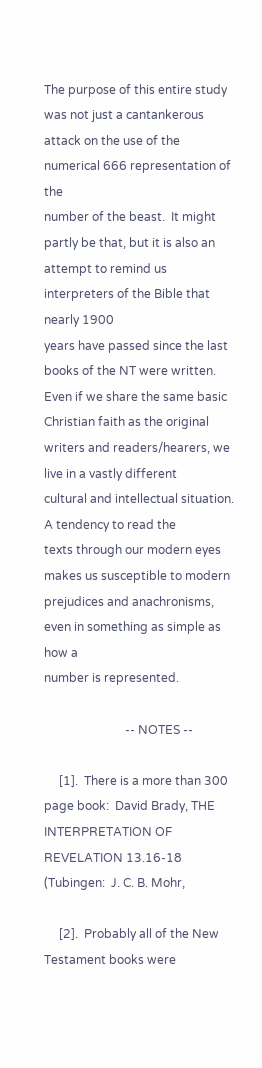The purpose of this entire study was not just a cantankerous
attack on the use of the numerical 666 representation of the
number of the beast.  It might partly be that, but it is also an
attempt to remind us interpreters of the Bible that nearly 1900
years have passed since the last books of the NT were written.
Even if we share the same basic Christian faith as the original
writers and readers/hearers, we live in a vastly different
cultural and intellectual situation.  A tendency to read the
texts through our modern eyes makes us susceptible to modern
prejudices and anachronisms, even in something as simple as how a
number is represented.

                           -- NOTES --

     [1].  There is a more than 300 page book:  David Brady, THE
INTERPRETATION OF REVELATION 13.16-18 (Tubingen:  J. C. B. Mohr,

     [2].  Probably all of the New Testament books were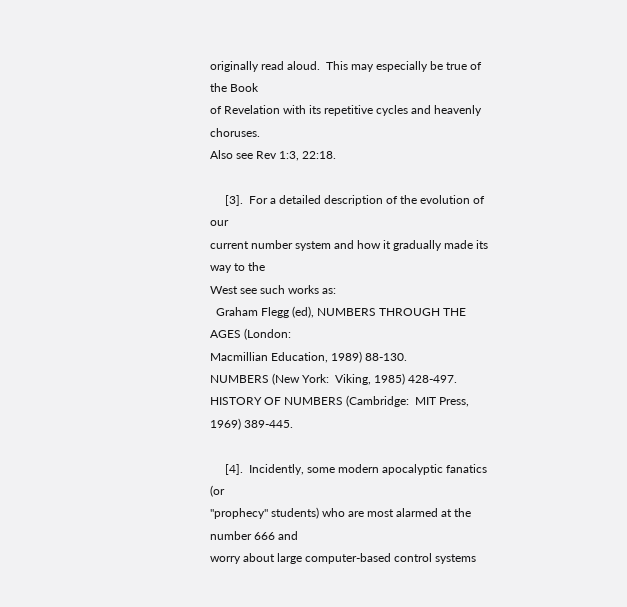originally read aloud.  This may especially be true of the Book
of Revelation with its repetitive cycles and heavenly choruses.
Also see Rev 1:3, 22:18.

     [3].  For a detailed description of the evolution of our
current number system and how it gradually made its way to the
West see such works as:
  Graham Flegg (ed), NUMBERS THROUGH THE AGES (London:
Macmillian Education, 1989) 88-130.
NUMBERS (New York:  Viking, 1985) 428-497.
HISTORY OF NUMBERS (Cambridge:  MIT Press, 1969) 389-445.

     [4].  Incidently, some modern apocalyptic fanatics (or
"prophecy" students) who are most alarmed at the number 666 and
worry about large computer-based control systems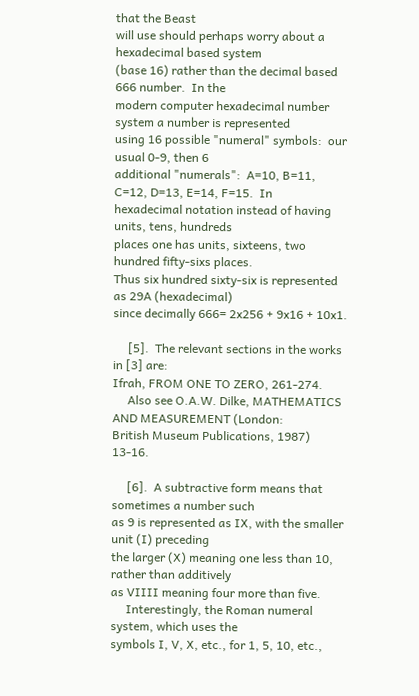that the Beast
will use should perhaps worry about a hexadecimal based system
(base 16) rather than the decimal based 666 number.  In the
modern computer hexadecimal number system a number is represented
using 16 possible "numeral" symbols:  our usual 0-9, then 6
additional "numerals":  A=10, B=11, C=12, D=13, E=14, F=15.  In
hexadecimal notation instead of having units, tens, hundreds
places one has units, sixteens, two hundred fifty-sixs places.
Thus six hundred sixty-six is represented as 29A (hexadecimal)
since decimally 666= 2x256 + 9x16 + 10x1.

     [5].  The relevant sections in the works in [3] are:
Ifrah, FROM ONE TO ZERO, 261-274.
     Also see O.A.W. Dilke, MATHEMATICS AND MEASUREMENT (London:
British Museum Publications, 1987) 13-16.

     [6].  A subtractive form means that sometimes a number such
as 9 is represented as IX, with the smaller unit (I) preceding
the larger (X) meaning one less than 10, rather than additively
as VIIII meaning four more than five.
     Interestingly, the Roman numeral system, which uses the
symbols I, V, X, etc., for 1, 5, 10, etc.,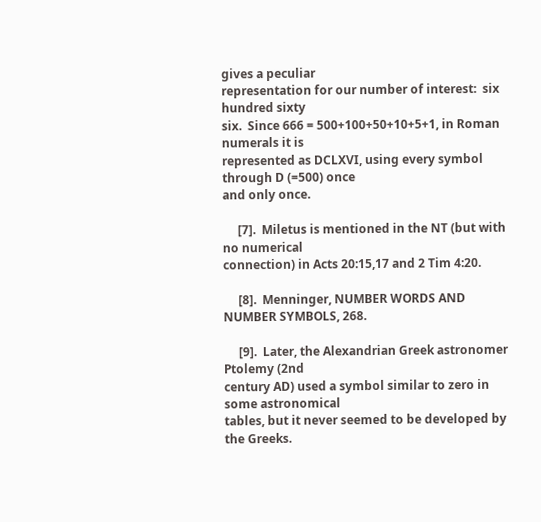gives a peculiar
representation for our number of interest:  six hundred sixty
six.  Since 666 = 500+100+50+10+5+1, in Roman numerals it is
represented as DCLXVI, using every symbol through D (=500) once
and only once.

     [7].  Miletus is mentioned in the NT (but with no numerical
connection) in Acts 20:15,17 and 2 Tim 4:20.

     [8].  Menninger, NUMBER WORDS AND NUMBER SYMBOLS, 268.

     [9].  Later, the Alexandrian Greek astronomer Ptolemy (2nd
century AD) used a symbol similar to zero in some astronomical
tables, but it never seemed to be developed by the Greeks.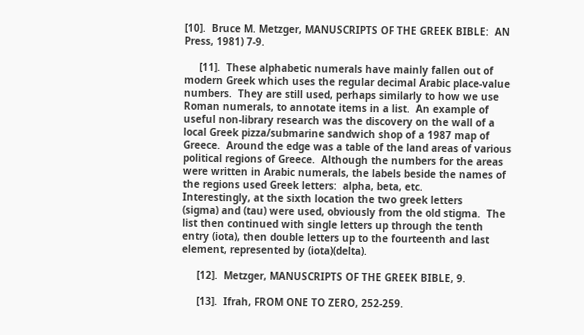[10].  Bruce M. Metzger, MANUSCRIPTS OF THE GREEK BIBLE:  AN
Press, 1981) 7-9.

     [11].  These alphabetic numerals have mainly fallen out of
modern Greek which uses the regular decimal Arabic place-value
numbers.  They are still used, perhaps similarly to how we use
Roman numerals, to annotate items in a list.  An example of
useful non-library research was the discovery on the wall of a
local Greek pizza/submarine sandwich shop of a 1987 map of
Greece.  Around the edge was a table of the land areas of various
political regions of Greece.  Although the numbers for the areas
were written in Arabic numerals, the labels beside the names of
the regions used Greek letters:  alpha, beta, etc.
Interestingly, at the sixth location the two greek letters
(sigma) and (tau) were used, obviously from the old stigma.  The
list then continued with single letters up through the tenth
entry (iota), then double letters up to the fourteenth and last
element, represented by (iota)(delta).

     [12].  Metzger, MANUSCRIPTS OF THE GREEK BIBLE, 9.

     [13].  Ifrah, FROM ONE TO ZERO, 252-259.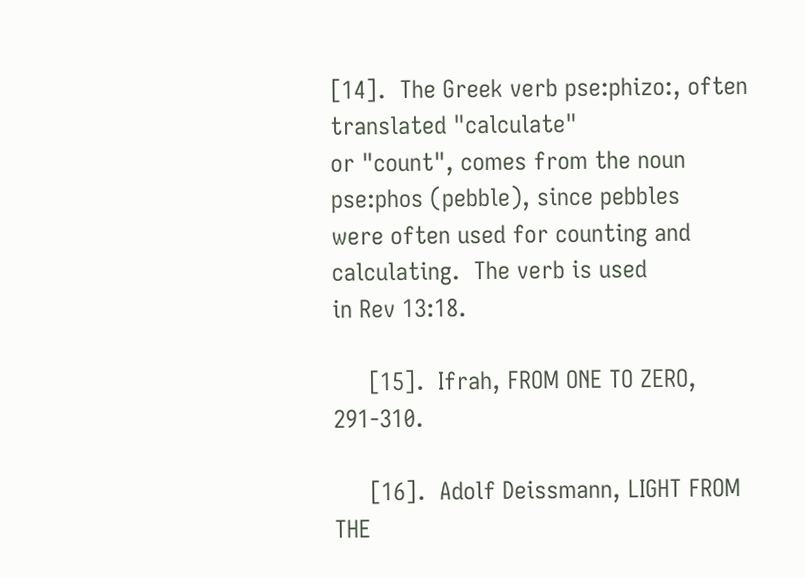[14].  The Greek verb pse:phizo:, often translated "calculate"
or "count", comes from the noun pse:phos (pebble), since pebbles
were often used for counting and calculating.  The verb is used
in Rev 13:18.

     [15].  Ifrah, FROM ONE TO ZERO, 291-310.

     [16].  Adolf Deissmann, LIGHT FROM THE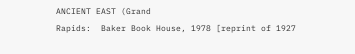ANCIENT EAST (Grand
Rapids:  Baker Book House, 1978 [reprint of 1927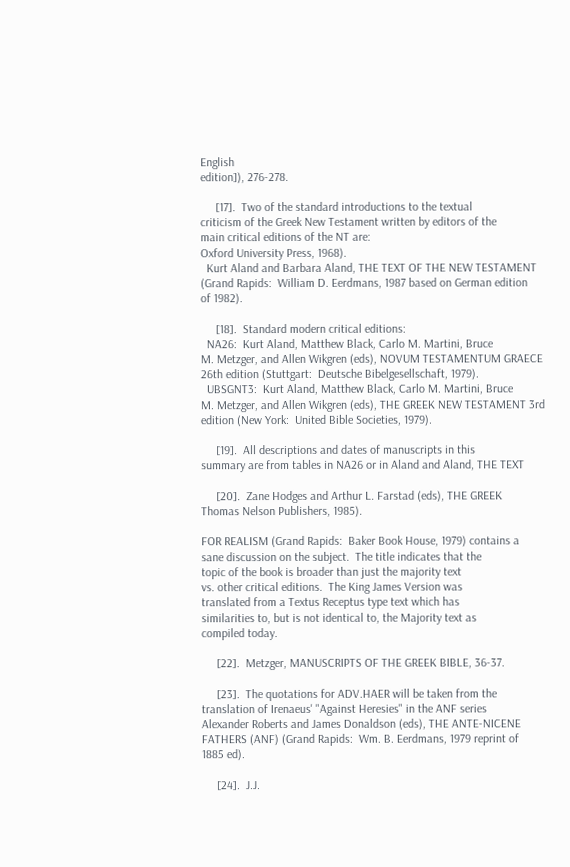English
edition]), 276-278.

     [17].  Two of the standard introductions to the textual
criticism of the Greek New Testament written by editors of the
main critical editions of the NT are:
Oxford University Press, 1968).
  Kurt Aland and Barbara Aland, THE TEXT OF THE NEW TESTAMENT
(Grand Rapids:  William D. Eerdmans, 1987 based on German edition
of 1982).

     [18].  Standard modern critical editions:
  NA26:  Kurt Aland, Matthew Black, Carlo M. Martini, Bruce
M. Metzger, and Allen Wikgren (eds), NOVUM TESTAMENTUM GRAECE
26th edition (Stuttgart:  Deutsche Bibelgesellschaft, 1979).
  UBSGNT3:  Kurt Aland, Matthew Black, Carlo M. Martini, Bruce
M. Metzger, and Allen Wikgren (eds), THE GREEK NEW TESTAMENT 3rd
edition (New York:  United Bible Societies, 1979).

     [19].  All descriptions and dates of manuscripts in this
summary are from tables in NA26 or in Aland and Aland, THE TEXT

     [20].  Zane Hodges and Arthur L. Farstad (eds), THE GREEK
Thomas Nelson Publishers, 1985).

FOR REALISM (Grand Rapids:  Baker Book House, 1979) contains a
sane discussion on the subject.  The title indicates that the
topic of the book is broader than just the majority text
vs. other critical editions.  The King James Version was
translated from a Textus Receptus type text which has
similarities to, but is not identical to, the Majority text as
compiled today.

     [22].  Metzger, MANUSCRIPTS OF THE GREEK BIBLE, 36-37.

     [23].  The quotations for ADV.HAER will be taken from the
translation of Irenaeus' "Against Heresies" in the ANF series
Alexander Roberts and James Donaldson (eds), THE ANTE-NICENE
FATHERS (ANF) (Grand Rapids:  Wm. B. Eerdmans, 1979 reprint of
1885 ed).

     [24].  J.J.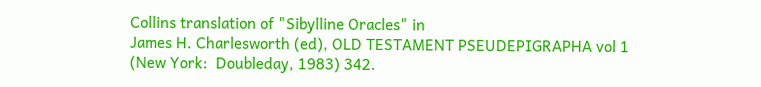Collins translation of "Sibylline Oracles" in
James H. Charlesworth (ed), OLD TESTAMENT PSEUDEPIGRAPHA vol 1
(New York:  Doubleday, 1983) 342.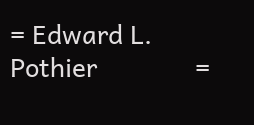= Edward L. Pothier              =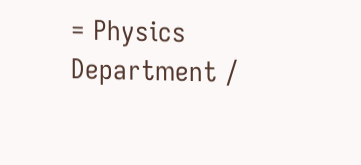= Physics Department /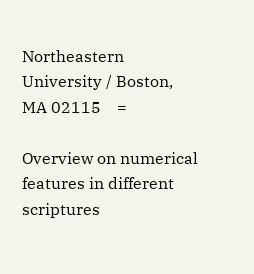Northeastern University / Boston, MA 02115    =

Overview on numerical features in different scriptures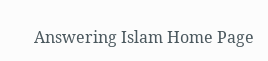Answering Islam Home Page